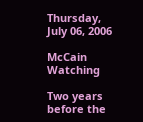Thursday, July 06, 2006

McCain Watching

Two years before the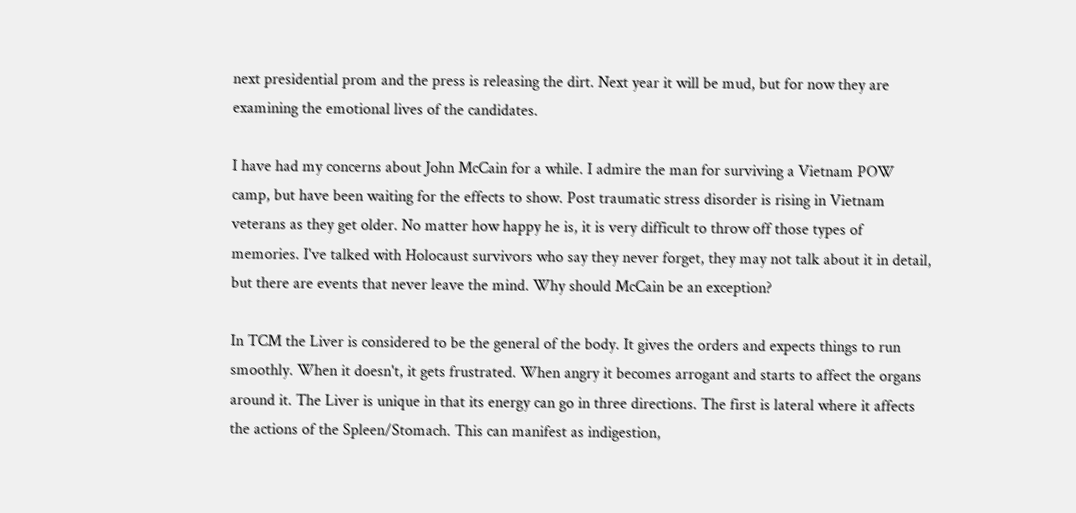next presidential prom and the press is releasing the dirt. Next year it will be mud, but for now they are examining the emotional lives of the candidates.

I have had my concerns about John McCain for a while. I admire the man for surviving a Vietnam POW camp, but have been waiting for the effects to show. Post traumatic stress disorder is rising in Vietnam veterans as they get older. No matter how happy he is, it is very difficult to throw off those types of memories. I've talked with Holocaust survivors who say they never forget, they may not talk about it in detail, but there are events that never leave the mind. Why should McCain be an exception?

In TCM the Liver is considered to be the general of the body. It gives the orders and expects things to run smoothly. When it doesn't, it gets frustrated. When angry it becomes arrogant and starts to affect the organs around it. The Liver is unique in that its energy can go in three directions. The first is lateral where it affects the actions of the Spleen/Stomach. This can manifest as indigestion,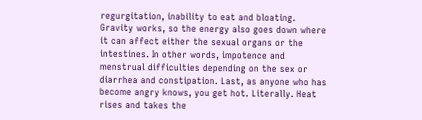regurgitation, inability to eat and bloating. Gravity works, so the energy also goes down where it can affect either the sexual organs or the intestines. In other words, impotence and menstrual difficulties depending on the sex or diarrhea and constipation. Last, as anyone who has become angry knows, you get hot. Literally. Heat rises and takes the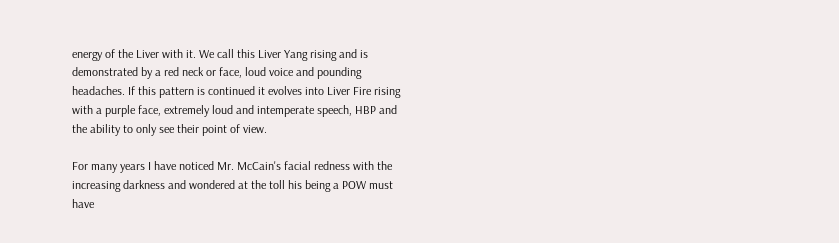energy of the Liver with it. We call this Liver Yang rising and is demonstrated by a red neck or face, loud voice and pounding headaches. If this pattern is continued it evolves into Liver Fire rising with a purple face, extremely loud and intemperate speech, HBP and the ability to only see their point of view.

For many years I have noticed Mr. McCain's facial redness with the increasing darkness and wondered at the toll his being a POW must have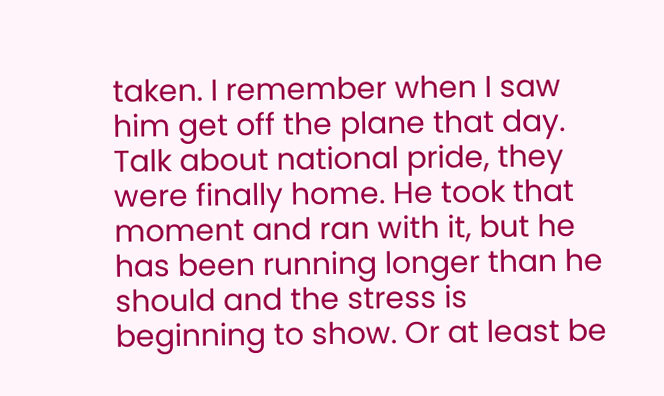taken. I remember when I saw him get off the plane that day. Talk about national pride, they were finally home. He took that moment and ran with it, but he has been running longer than he should and the stress is beginning to show. Or at least be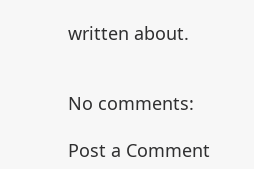written about.


No comments:

Post a Comment